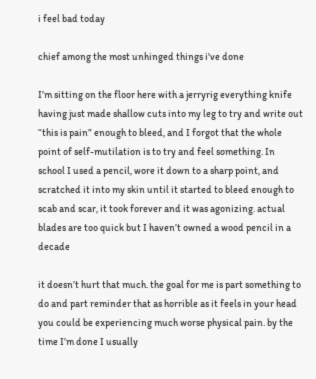i feel bad today

chief among the most unhinged things i've done

I’m sitting on the floor here with a jerryrig everything knife having just made shallow cuts into my leg to try and write out “this is pain” enough to bleed, and I forgot that the whole point of self-mutilation is to try and feel something. In school I used a pencil, wore it down to a sharp point, and scratched it into my skin until it started to bleed enough to scab and scar, it took forever and it was agonizing. actual blades are too quick but I haven’t owned a wood pencil in a decade

it doesn’t hurt that much. the goal for me is part something to do and part reminder that as horrible as it feels in your head you could be experiencing much worse physical pain. by the time I’m done I usually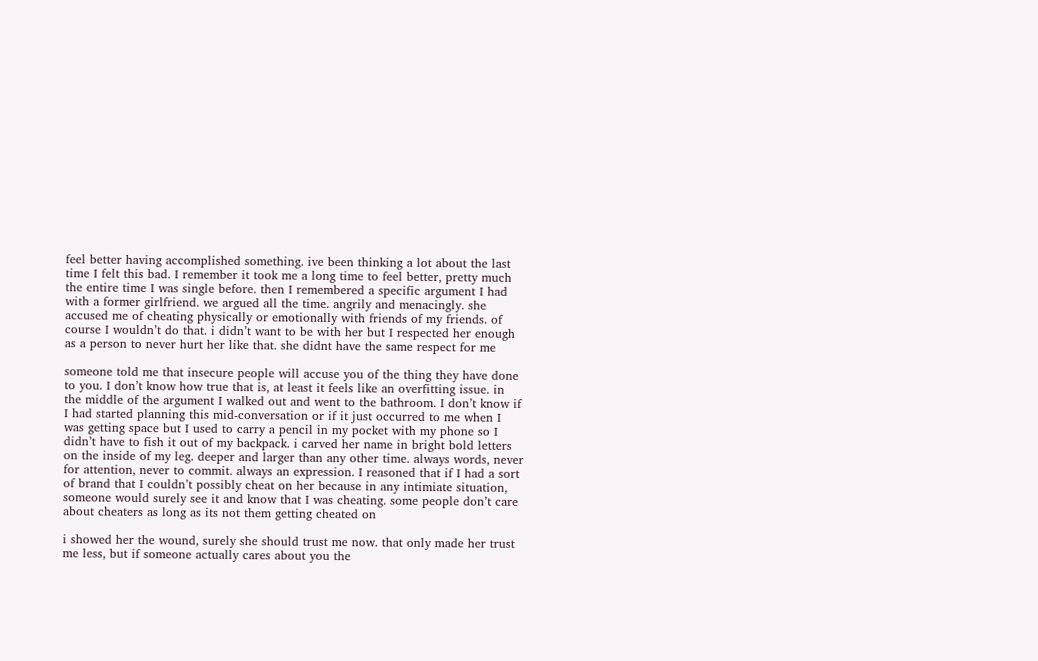feel better having accomplished something. ive been thinking a lot about the last time I felt this bad. I remember it took me a long time to feel better, pretty much the entire time I was single before. then I remembered a specific argument I had with a former girlfriend. we argued all the time. angrily and menacingly. she accused me of cheating physically or emotionally with friends of my friends. of course I wouldn’t do that. i didn’t want to be with her but I respected her enough as a person to never hurt her like that. she didnt have the same respect for me

someone told me that insecure people will accuse you of the thing they have done to you. I don’t know how true that is, at least it feels like an overfitting issue. in the middle of the argument I walked out and went to the bathroom. I don’t know if I had started planning this mid-conversation or if it just occurred to me when I was getting space but I used to carry a pencil in my pocket with my phone so I didn’t have to fish it out of my backpack. i carved her name in bright bold letters on the inside of my leg. deeper and larger than any other time. always words, never for attention, never to commit. always an expression. I reasoned that if I had a sort of brand that I couldn’t possibly cheat on her because in any intimiate situation, someone would surely see it and know that I was cheating. some people don’t care about cheaters as long as its not them getting cheated on

i showed her the wound, surely she should trust me now. that only made her trust me less, but if someone actually cares about you the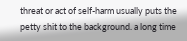threat or act of self-harm usually puts the petty shit to the background. a long time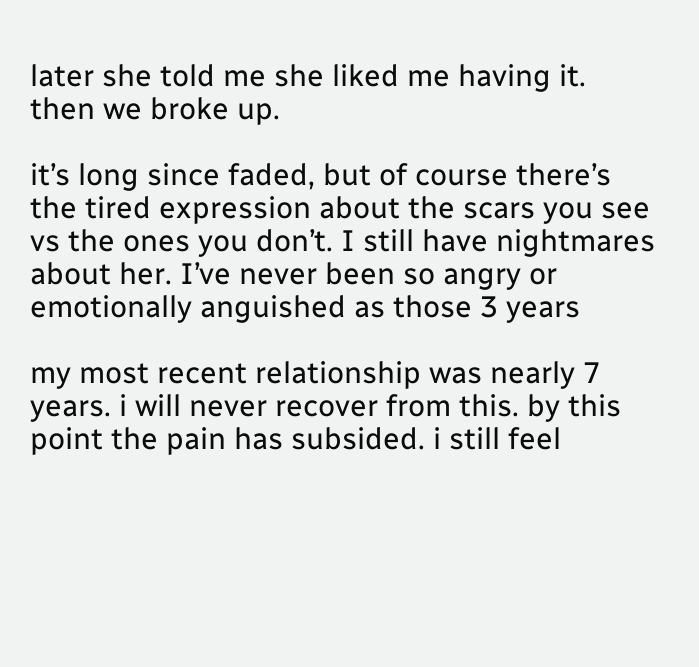later she told me she liked me having it. then we broke up.

it’s long since faded, but of course there’s the tired expression about the scars you see vs the ones you don’t. I still have nightmares about her. I’ve never been so angry or emotionally anguished as those 3 years

my most recent relationship was nearly 7 years. i will never recover from this. by this point the pain has subsided. i still feel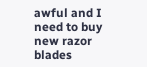awful and I need to buy new razor blades